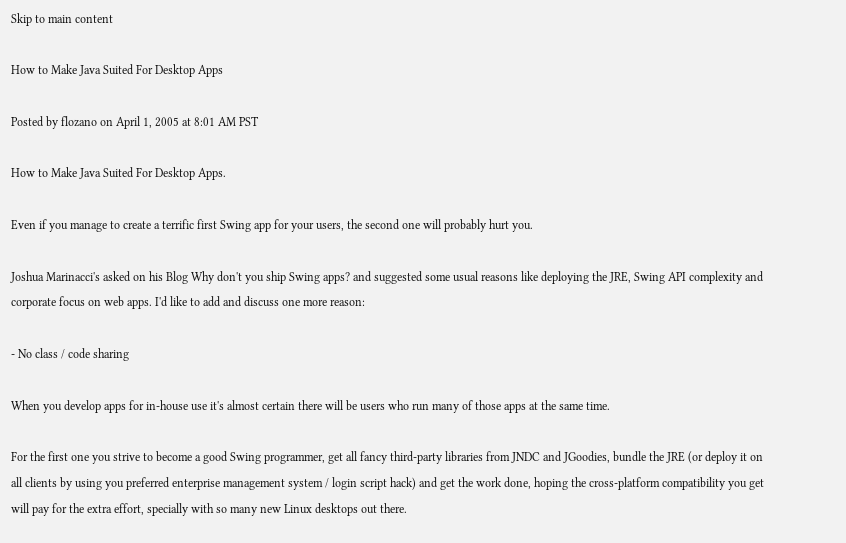Skip to main content

How to Make Java Suited For Desktop Apps

Posted by flozano on April 1, 2005 at 8:01 AM PST

How to Make Java Suited For Desktop Apps.

Even if you manage to create a terrific first Swing app for your users, the second one will probably hurt you.

Joshua Marinacci's asked on his Blog Why don't you ship Swing apps? and suggested some usual reasons like deploying the JRE, Swing API complexity and corporate focus on web apps. I'd like to add and discuss one more reason:

- No class / code sharing

When you develop apps for in-house use it's almost certain there will be users who run many of those apps at the same time.

For the first one you strive to become a good Swing programmer, get all fancy third-party libraries from JNDC and JGoodies, bundle the JRE (or deploy it on all clients by using you preferred enterprise management system / login script hack) and get the work done, hoping the cross-platform compatibility you get will pay for the extra effort, specially with so many new Linux desktops out there.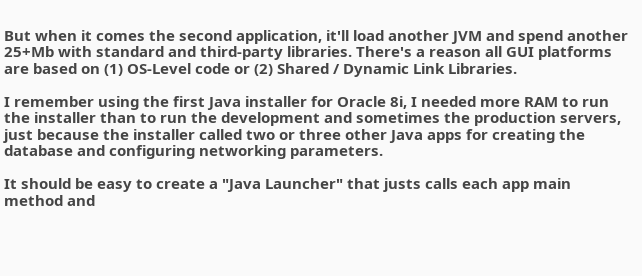But when it comes the second application, it'll load another JVM and spend another 25+Mb with standard and third-party libraries. There's a reason all GUI platforms are based on (1) OS-Level code or (2) Shared / Dynamic Link Libraries.

I remember using the first Java installer for Oracle 8i, I needed more RAM to run the installer than to run the development and sometimes the production servers, just because the installer called two or three other Java apps for creating the database and configuring networking parameters.

It should be easy to create a "Java Launcher" that justs calls each app main method and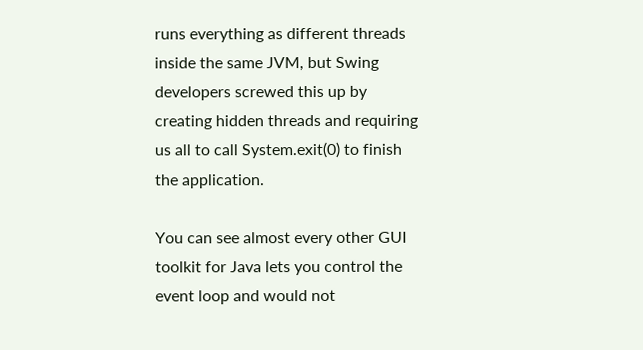runs everything as different threads inside the same JVM, but Swing developers screwed this up by creating hidden threads and requiring us all to call System.exit(0) to finish the application.

You can see almost every other GUI toolkit for Java lets you control the event loop and would not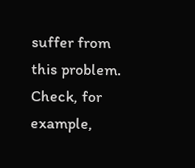suffer from this problem. Check, for example,